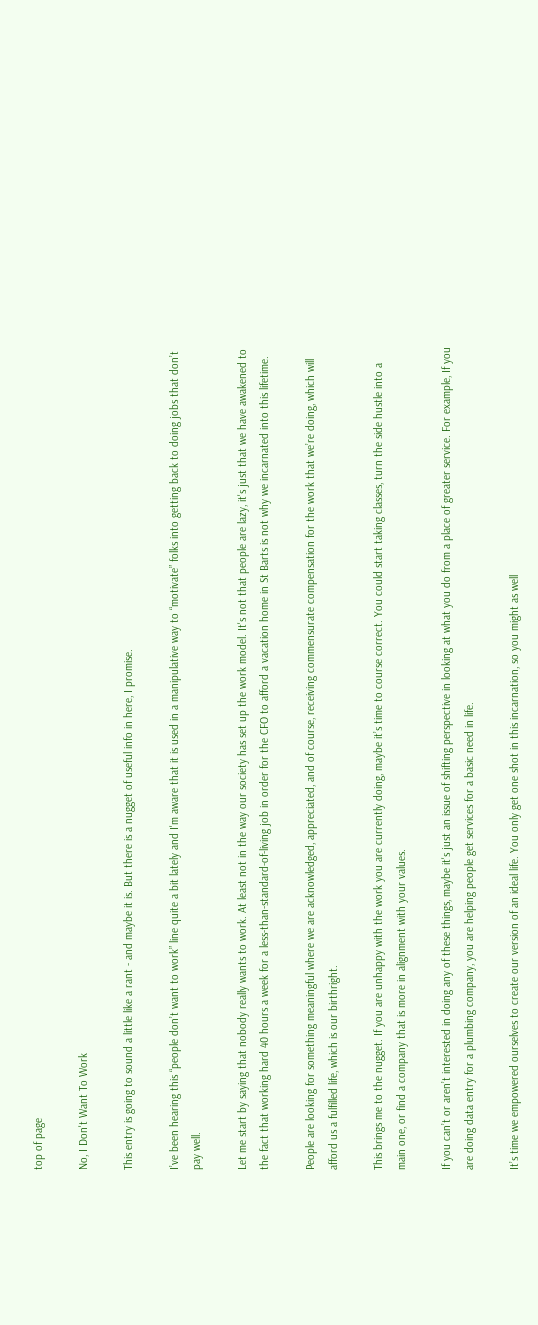top of page

No, I Don't Want To Work

This entry is going to sound a little like a rant - and maybe it is. But there is a nugget of useful info in here, I promise.

I’ve been hearing this “people don’t want to work” line quite a bit lately and I'm aware that it is used in a manipulative way to “motivate” folks into getting back to doing jobs that don’t pay well.

Let me start by saying that nobody really wants to work. At least not in the way our society has set up the work model. It's not that people are lazy, it's just that we have awakened to the fact that working hard 40 hours a week for a less-than-standard-of-living job in order for the CFO to afford a vacation home in St Barts is not why we incarnated into this lifetime.

People are looking for something meaningful where we are acknowledged, appreciated, and of course, receiving commensurate compensation for the work that we’re doing, which will afford us a fulfilled life, which is our birthright.

This brings me to the nugget. If you are unhappy with the work you are currently doing, maybe it’s time to course correct. You could start taking classes, turn the side hustle into a main one, or find a company that is more in alignment with your values.

If you can’t or aren’t interested in doing any of these things, maybe it's just an issue of shifting perspective in looking at what you do from a place of greater service. For example, If you are doing data entry for a plumbing company, you are helping people get services for a basic need in life.

It’s time we empowered ourselves to create our version of an ideal life. You only get one shot in this incarnation, so you might as well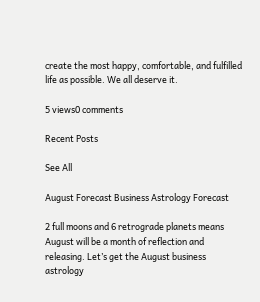create the most happy, comfortable, and fulfilled life as possible. We all deserve it.

5 views0 comments

Recent Posts

See All

August Forecast Business Astrology Forecast

2 full moons and 6 retrograde planets means August will be a month of reflection and releasing. Let’s get the August business astrology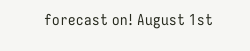forecast on! August 1st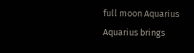full moon Aquarius Aquarius brings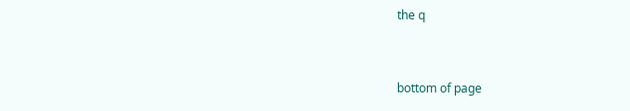the q


bottom of page